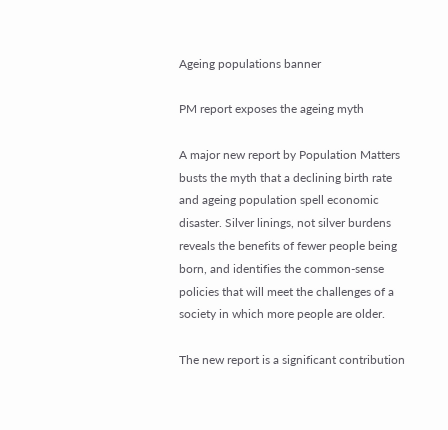Ageing populations banner

PM report exposes the ageing myth

A major new report by Population Matters busts the myth that a declining birth rate and ageing population spell economic disaster. Silver linings, not silver burdens reveals the benefits of fewer people being born, and identifies the common-sense policies that will meet the challenges of a society in which more people are older.

The new report is a significant contribution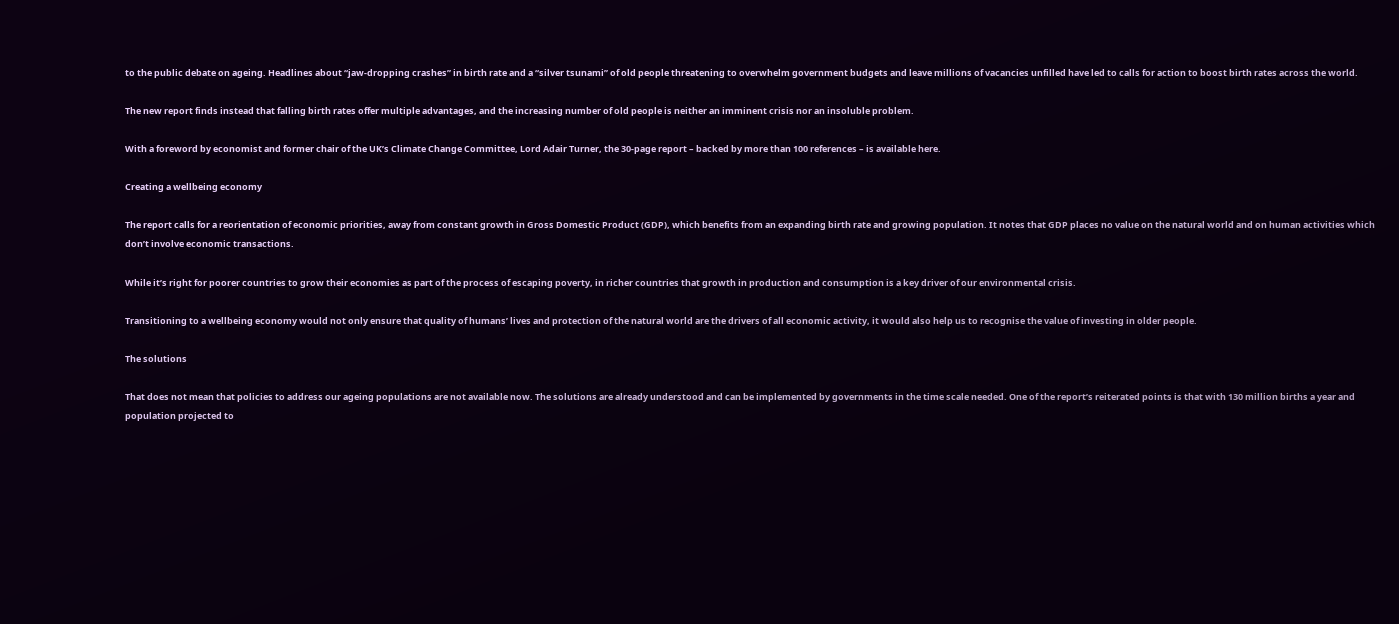to the public debate on ageing. Headlines about “jaw-dropping crashes” in birth rate and a “silver tsunami” of old people threatening to overwhelm government budgets and leave millions of vacancies unfilled have led to calls for action to boost birth rates across the world.

The new report finds instead that falling birth rates offer multiple advantages, and the increasing number of old people is neither an imminent crisis nor an insoluble problem.

With a foreword by economist and former chair of the UK’s Climate Change Committee, Lord Adair Turner, the 30-page report – backed by more than 100 references – is available here.

Creating a wellbeing economy

The report calls for a reorientation of economic priorities, away from constant growth in Gross Domestic Product (GDP), which benefits from an expanding birth rate and growing population. It notes that GDP places no value on the natural world and on human activities which don’t involve economic transactions.

While it’s right for poorer countries to grow their economies as part of the process of escaping poverty, in richer countries that growth in production and consumption is a key driver of our environmental crisis.

Transitioning to a wellbeing economy would not only ensure that quality of humans’ lives and protection of the natural world are the drivers of all economic activity, it would also help us to recognise the value of investing in older people.

The solutions

That does not mean that policies to address our ageing populations are not available now. The solutions are already understood and can be implemented by governments in the time scale needed. One of the report’s reiterated points is that with 130 million births a year and population projected to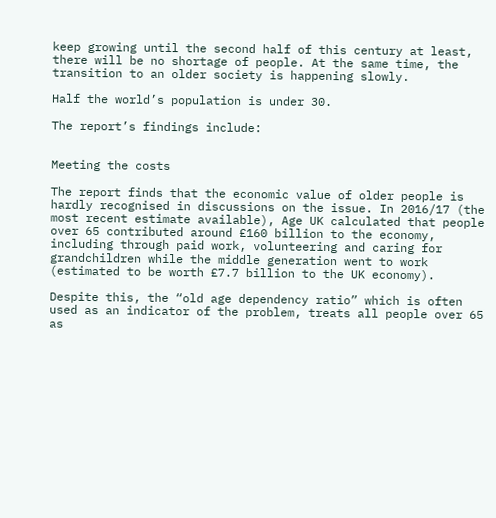keep growing until the second half of this century at least, there will be no shortage of people. At the same time, the transition to an older society is happening slowly.

Half the world’s population is under 30.

The report’s findings include:


Meeting the costs

The report finds that the economic value of older people is hardly recognised in discussions on the issue. In 2016/17 (the most recent estimate available), Age UK calculated that people over 65 contributed around £160 billion to the economy, including through paid work, volunteering and caring for grandchildren while the middle generation went to work (estimated to be worth £7.7 billion to the UK economy).

Despite this, the “old age dependency ratio” which is often used as an indicator of the problem, treats all people over 65 as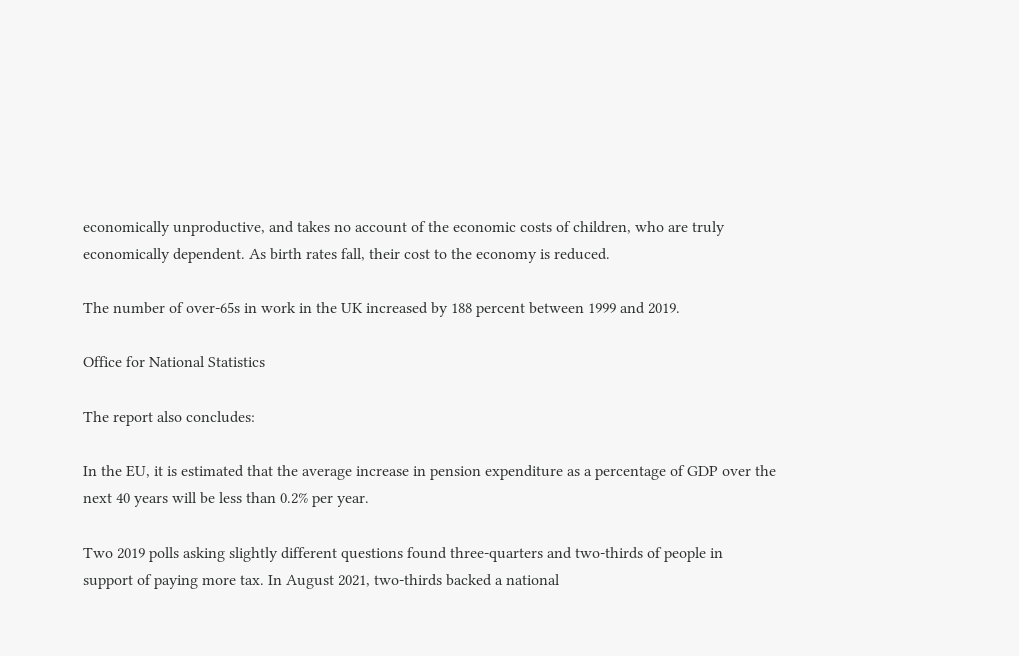economically unproductive, and takes no account of the economic costs of children, who are truly economically dependent. As birth rates fall, their cost to the economy is reduced.

The number of over-65s in work in the UK increased by 188 percent between 1999 and 2019.

Office for National Statistics

The report also concludes:

In the EU, it is estimated that the average increase in pension expenditure as a percentage of GDP over the next 40 years will be less than 0.2% per year.

Two 2019 polls asking slightly different questions found three-quarters and two-thirds of people in support of paying more tax. In August 2021, two-thirds backed a national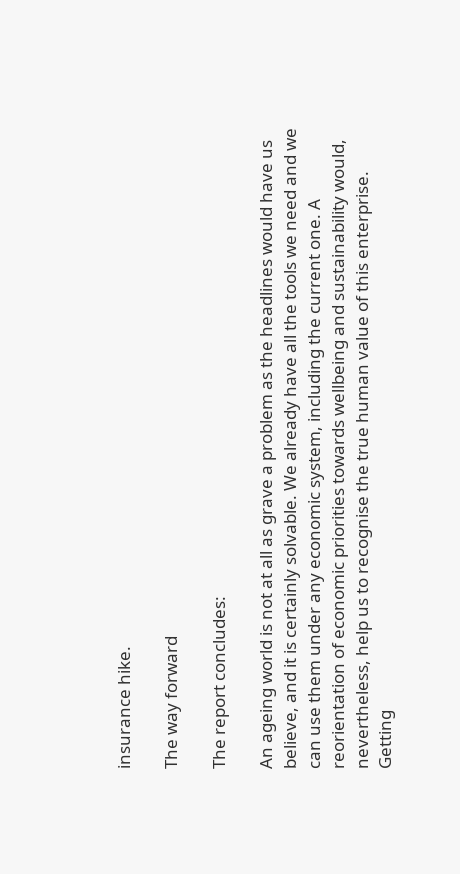insurance hike.

The way forward

The report concludes:

An ageing world is not at all as grave a problem as the headlines would have us believe, and it is certainly solvable. We already have all the tools we need and we can use them under any economic system, including the current one. A reorientation of economic priorities towards wellbeing and sustainability would, nevertheless, help us to recognise the true human value of this enterprise. Getting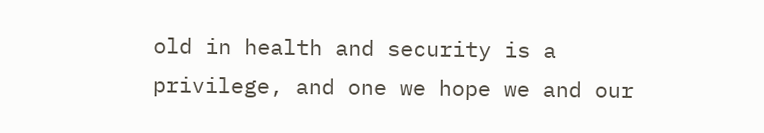old in health and security is a privilege, and one we hope we and our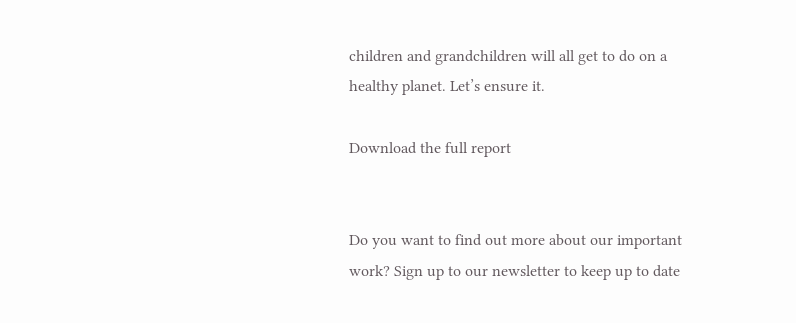children and grandchildren will all get to do on a healthy planet. Let’s ensure it.

Download the full report


Do you want to find out more about our important work? Sign up to our newsletter to keep up to date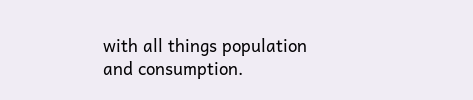with all things population and consumption.